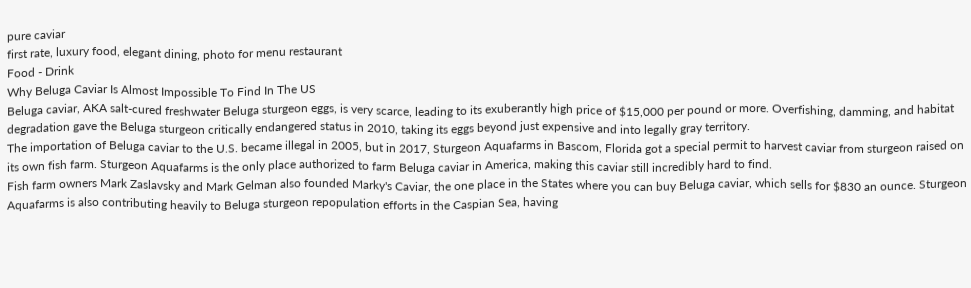pure caviar
first rate, luxury food, elegant dining, photo for menu restaurant
Food - Drink
Why Beluga Caviar Is Almost Impossible To Find In The US
Beluga caviar, AKA salt-cured freshwater Beluga sturgeon eggs, is very scarce, leading to its exuberantly high price of $15,000 per pound or more. Overfishing, damming, and habitat degradation gave the Beluga sturgeon critically endangered status in 2010, taking its eggs beyond just expensive and into legally gray territory.
The importation of Beluga caviar to the U.S. became illegal in 2005, but in 2017, Sturgeon Aquafarms in Bascom, Florida got a special permit to harvest caviar from sturgeon raised on its own fish farm. Sturgeon Aquafarms is the only place authorized to farm Beluga caviar in America, making this caviar still incredibly hard to find.
Fish farm owners Mark Zaslavsky and Mark Gelman also founded Marky's Caviar, the one place in the States where you can buy Beluga caviar, which sells for $830 an ounce. Sturgeon Aquafarms is also contributing heavily to Beluga sturgeon repopulation efforts in the Caspian Sea, having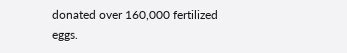donated over 160,000 fertilized eggs.